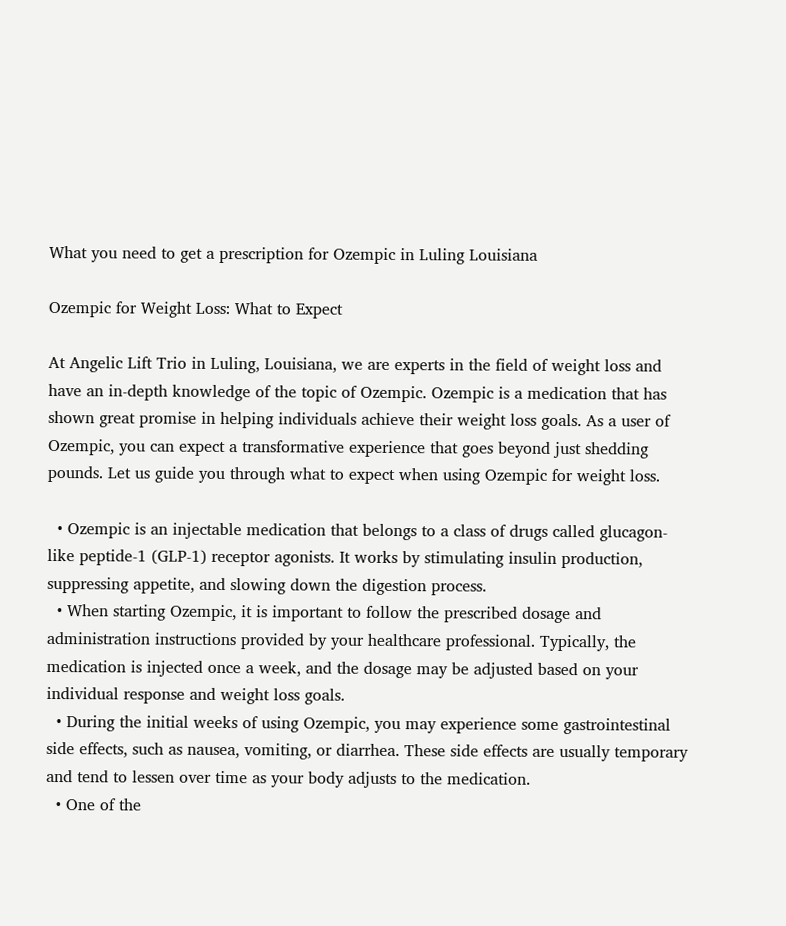What you need to get a prescription for Ozempic in Luling Louisiana

Ozempic for Weight Loss: What to Expect

At Angelic Lift Trio in Luling, Louisiana, we are experts in the field of weight loss and have an in-depth knowledge of the topic of Ozempic. Ozempic is a medication that has shown great promise in helping individuals achieve their weight loss goals. As a user of Ozempic, you can expect a transformative experience that goes beyond just shedding pounds. Let us guide you through what to expect when using Ozempic for weight loss.

  • Ozempic is an injectable medication that belongs to a class of drugs called glucagon-like peptide-1 (GLP-1) receptor agonists. It works by stimulating insulin production, suppressing appetite, and slowing down the digestion process.
  • When starting Ozempic, it is important to follow the prescribed dosage and administration instructions provided by your healthcare professional. Typically, the medication is injected once a week, and the dosage may be adjusted based on your individual response and weight loss goals.
  • During the initial weeks of using Ozempic, you may experience some gastrointestinal side effects, such as nausea, vomiting, or diarrhea. These side effects are usually temporary and tend to lessen over time as your body adjusts to the medication.
  • One of the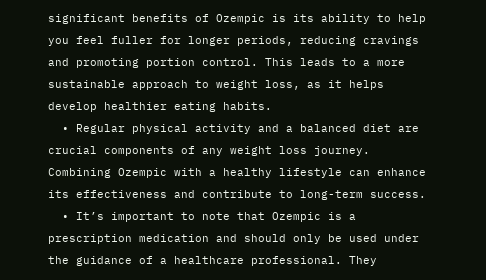significant benefits of Ozempic is its ability to help you feel fuller for longer periods, reducing cravings and promoting portion control. This leads to a more sustainable approach to weight loss, as it helps develop healthier eating habits.
  • Regular physical activity and a balanced diet are crucial components of any weight loss journey. Combining Ozempic with a healthy lifestyle can enhance its effectiveness and contribute to long-term success.
  • It’s important to note that Ozempic is a prescription medication and should only be used under the guidance of a healthcare professional. They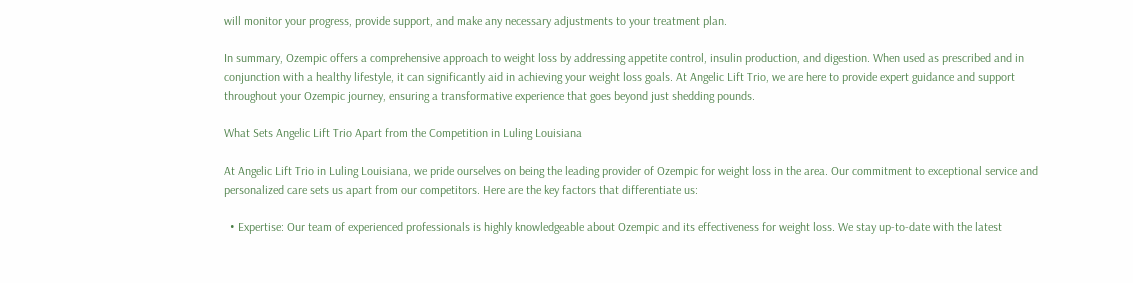will monitor your progress, provide support, and make any necessary adjustments to your treatment plan.

In summary, Ozempic offers a comprehensive approach to weight loss by addressing appetite control, insulin production, and digestion. When used as prescribed and in conjunction with a healthy lifestyle, it can significantly aid in achieving your weight loss goals. At Angelic Lift Trio, we are here to provide expert guidance and support throughout your Ozempic journey, ensuring a transformative experience that goes beyond just shedding pounds.

What Sets Angelic Lift Trio Apart from the Competition in Luling Louisiana

At Angelic Lift Trio in Luling Louisiana, we pride ourselves on being the leading provider of Ozempic for weight loss in the area. Our commitment to exceptional service and personalized care sets us apart from our competitors. Here are the key factors that differentiate us:

  • Expertise: Our team of experienced professionals is highly knowledgeable about Ozempic and its effectiveness for weight loss. We stay up-to-date with the latest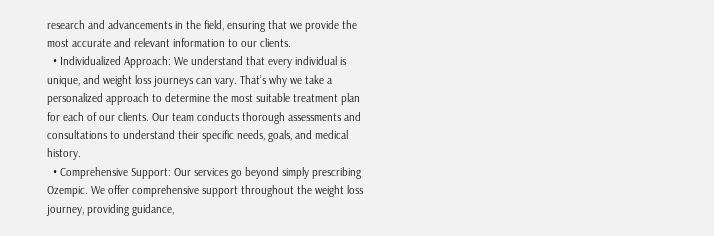research and advancements in the field, ensuring that we provide the most accurate and relevant information to our clients.
  • Individualized Approach: We understand that every individual is unique, and weight loss journeys can vary. That’s why we take a personalized approach to determine the most suitable treatment plan for each of our clients. Our team conducts thorough assessments and consultations to understand their specific needs, goals, and medical history.
  • Comprehensive Support: Our services go beyond simply prescribing Ozempic. We offer comprehensive support throughout the weight loss journey, providing guidance,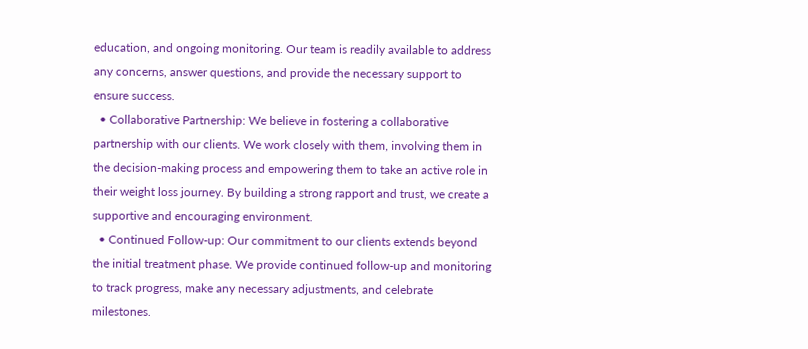education, and ongoing monitoring. Our team is readily available to address any concerns, answer questions, and provide the necessary support to ensure success.
  • Collaborative Partnership: We believe in fostering a collaborative partnership with our clients. We work closely with them, involving them in the decision-making process and empowering them to take an active role in their weight loss journey. By building a strong rapport and trust, we create a supportive and encouraging environment.
  • Continued Follow-up: Our commitment to our clients extends beyond the initial treatment phase. We provide continued follow-up and monitoring to track progress, make any necessary adjustments, and celebrate milestones.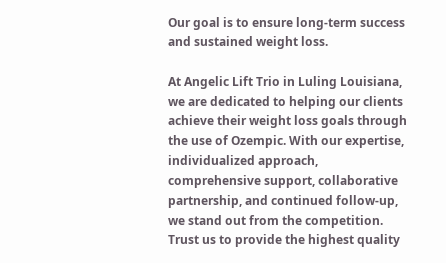Our goal is to ensure long-term success and sustained weight loss.

At Angelic Lift Trio in Luling Louisiana, we are dedicated to helping our clients achieve their weight loss goals through the use of Ozempic. With our expertise, individualized approach, comprehensive support, collaborative partnership, and continued follow-up, we stand out from the competition. Trust us to provide the highest quality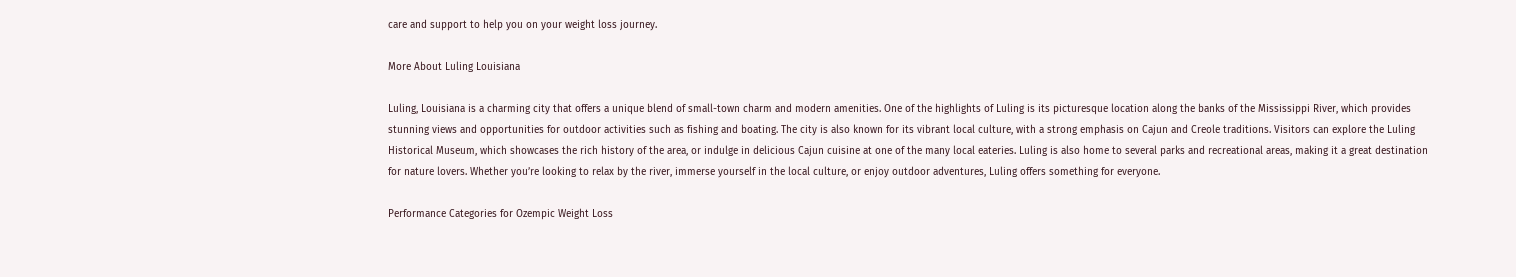care and support to help you on your weight loss journey.

More About Luling Louisiana

Luling, Louisiana is a charming city that offers a unique blend of small-town charm and modern amenities. One of the highlights of Luling is its picturesque location along the banks of the Mississippi River, which provides stunning views and opportunities for outdoor activities such as fishing and boating. The city is also known for its vibrant local culture, with a strong emphasis on Cajun and Creole traditions. Visitors can explore the Luling Historical Museum, which showcases the rich history of the area, or indulge in delicious Cajun cuisine at one of the many local eateries. Luling is also home to several parks and recreational areas, making it a great destination for nature lovers. Whether you’re looking to relax by the river, immerse yourself in the local culture, or enjoy outdoor adventures, Luling offers something for everyone.

Performance Categories for Ozempic Weight Loss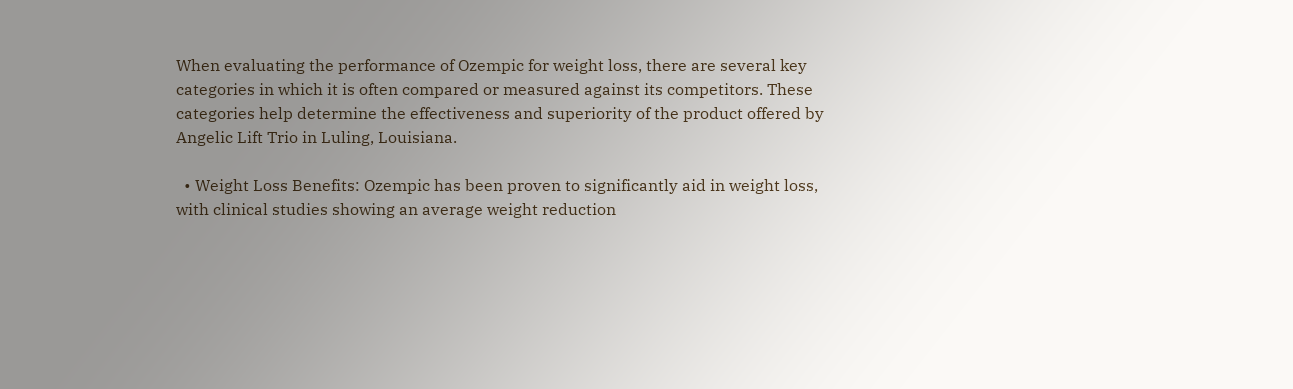When evaluating the performance of Ozempic for weight loss, there are several key categories in which it is often compared or measured against its competitors. These categories help determine the effectiveness and superiority of the product offered by Angelic Lift Trio in Luling, Louisiana.

  • Weight Loss Benefits: Ozempic has been proven to significantly aid in weight loss, with clinical studies showing an average weight reduction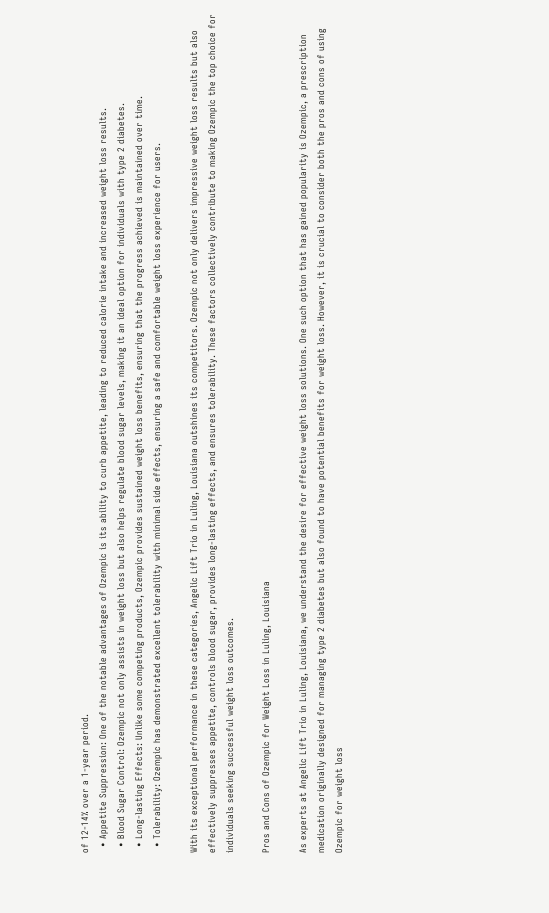of 12-14% over a 1-year period.
  • Appetite Suppression: One of the notable advantages of Ozempic is its ability to curb appetite, leading to reduced calorie intake and increased weight loss results.
  • Blood Sugar Control: Ozempic not only assists in weight loss but also helps regulate blood sugar levels, making it an ideal option for individuals with type 2 diabetes.
  • Long-lasting Effects: Unlike some competing products, Ozempic provides sustained weight loss benefits, ensuring that the progress achieved is maintained over time.
  • Tolerability: Ozempic has demonstrated excellent tolerability with minimal side effects, ensuring a safe and comfortable weight loss experience for users.

With its exceptional performance in these categories, Angelic Lift Trio in Luling, Louisiana outshines its competitors. Ozempic not only delivers impressive weight loss results but also effectively suppresses appetite, controls blood sugar, provides long-lasting effects, and ensures tolerability. These factors collectively contribute to making Ozempic the top choice for individuals seeking successful weight loss outcomes.

Pros and Cons of Ozempic for Weight Loss in Luling, Louisiana

As experts at Angelic Lift Trio in Luling, Louisiana, we understand the desire for effective weight loss solutions. One such option that has gained popularity is Ozempic, a prescription medication originally designed for managing type 2 diabetes but also found to have potential benefits for weight loss. However, it is crucial to consider both the pros and cons of using Ozempic for weight loss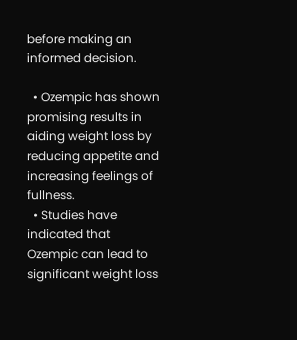before making an informed decision.

  • Ozempic has shown promising results in aiding weight loss by reducing appetite and increasing feelings of fullness.
  • Studies have indicated that Ozempic can lead to significant weight loss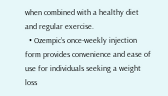when combined with a healthy diet and regular exercise.
  • Ozempic’s once-weekly injection form provides convenience and ease of use for individuals seeking a weight loss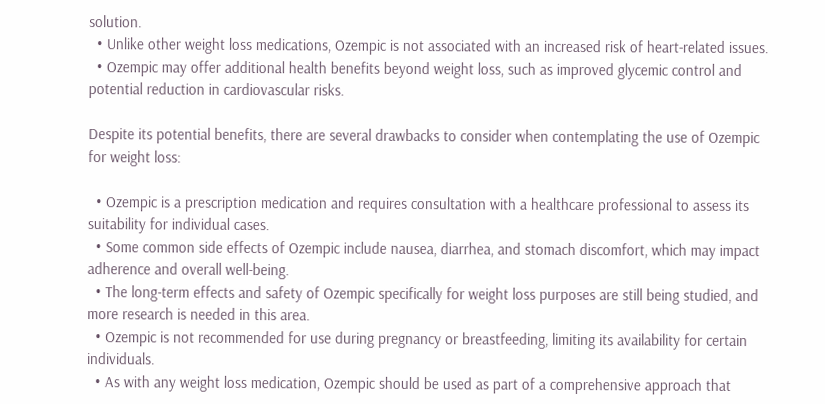solution.
  • Unlike other weight loss medications, Ozempic is not associated with an increased risk of heart-related issues.
  • Ozempic may offer additional health benefits beyond weight loss, such as improved glycemic control and potential reduction in cardiovascular risks.

Despite its potential benefits, there are several drawbacks to consider when contemplating the use of Ozempic for weight loss:

  • Ozempic is a prescription medication and requires consultation with a healthcare professional to assess its suitability for individual cases.
  • Some common side effects of Ozempic include nausea, diarrhea, and stomach discomfort, which may impact adherence and overall well-being.
  • The long-term effects and safety of Ozempic specifically for weight loss purposes are still being studied, and more research is needed in this area.
  • Ozempic is not recommended for use during pregnancy or breastfeeding, limiting its availability for certain individuals.
  • As with any weight loss medication, Ozempic should be used as part of a comprehensive approach that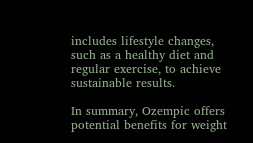includes lifestyle changes, such as a healthy diet and regular exercise, to achieve sustainable results.

In summary, Ozempic offers potential benefits for weight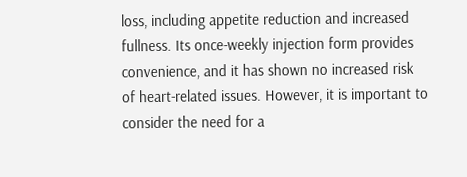loss, including appetite reduction and increased fullness. Its once-weekly injection form provides convenience, and it has shown no increased risk of heart-related issues. However, it is important to consider the need for a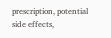prescription, potential side effects,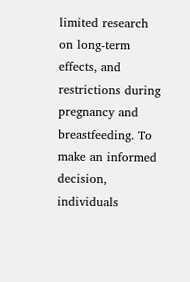limited research on long-term effects, and restrictions during pregnancy and breastfeeding. To make an informed decision, individuals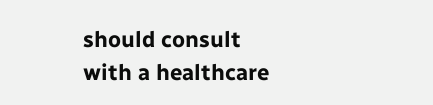should consult with a healthcare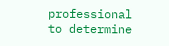professional to determine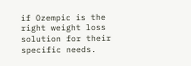if Ozempic is the right weight loss solution for their specific needs.